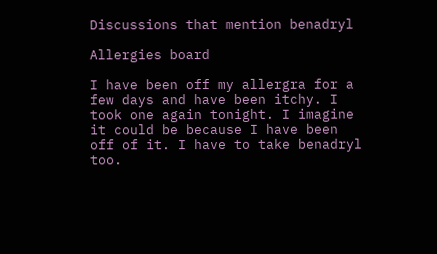Discussions that mention benadryl

Allergies board

I have been off my allergra for a few days and have been itchy. I took one again tonight. I imagine it could be because I have been off of it. I have to take benadryl too.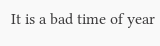It is a bad time of year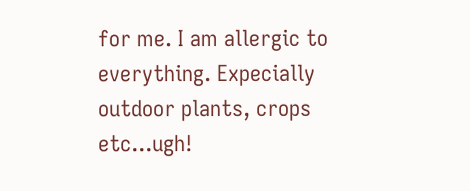for me. I am allergic to everything. Expecially outdoor plants, crops etc...ugh!